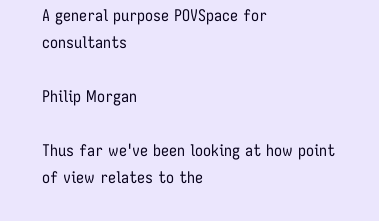A general purpose POVSpace for consultants

Philip Morgan

Thus far we've been looking at how point of view relates to the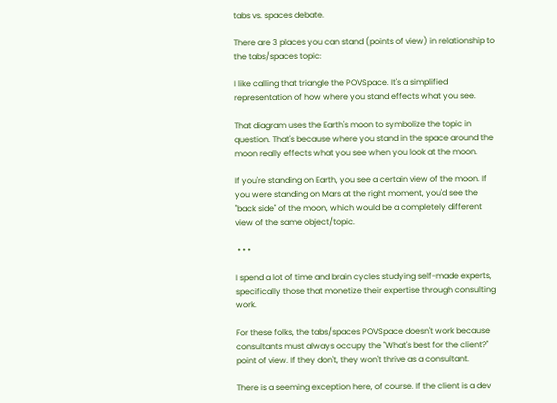tabs vs. spaces debate.

There are 3 places you can stand (points of view) in relationship to the tabs/spaces topic:

I like calling that triangle the POVSpace. It's a simplified representation of how where you stand effects what you see.

That diagram uses the Earth's moon to symbolize the topic in question. That's because where you stand in the space around the moon really effects what you see when you look at the moon.

If you're standing on Earth, you see a certain view of the moon. If you were standing on Mars at the right moment, you'd see the "back side" of the moon, which would be a completely different view of the same object/topic.

 • • •

I spend a lot of time and brain cycles studying self-made experts, specifically those that monetize their expertise through consulting work.

For these folks, the tabs/spaces POVSpace doesn't work because consultants must always occupy the "What's best for the client?" point of view. If they don't, they won't thrive as a consultant.

There is a seeming exception here, of course. If the client is a dev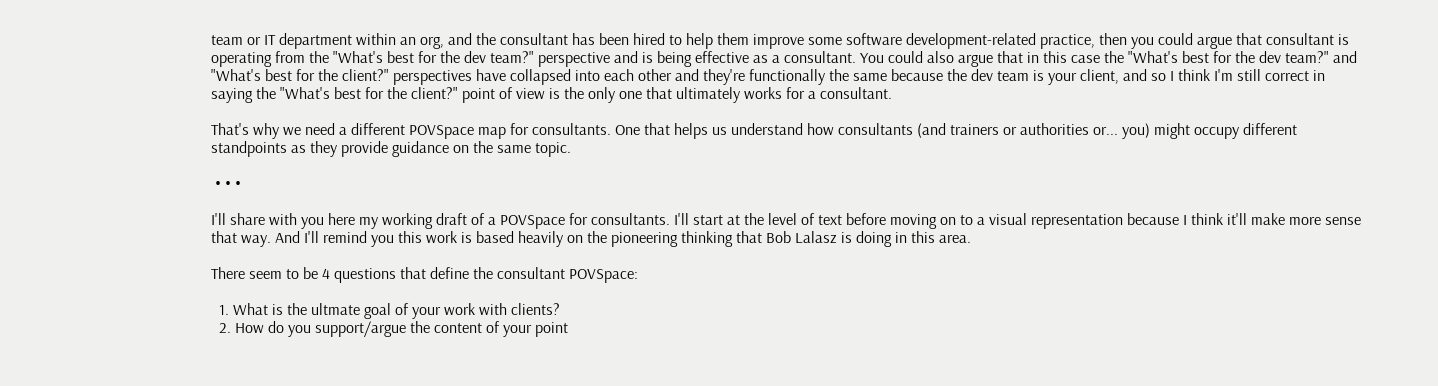team or IT department within an org, and the consultant has been hired to help them improve some software development-related practice, then you could argue that consultant is operating from the "What's best for the dev team?" perspective and is being effective as a consultant. You could also argue that in this case the "What's best for the dev team?" and "What's best for the client?" perspectives have collapsed into each other and they're functionally the same because the dev team is your client, and so I think I'm still correct in saying the "What's best for the client?" point of view is the only one that ultimately works for a consultant.

That's why we need a different POVSpace map for consultants. One that helps us understand how consultants (and trainers or authorities or... you) might occupy different standpoints as they provide guidance on the same topic.

 • • •

I'll share with you here my working draft of a POVSpace for consultants. I'll start at the level of text before moving on to a visual representation because I think it'll make more sense that way. And I'll remind you this work is based heavily on the pioneering thinking that Bob Lalasz is doing in this area.

There seem to be 4 questions that define the consultant POVSpace:

  1. What is the ultmate goal of your work with clients?
  2. How do you support/argue the content of your point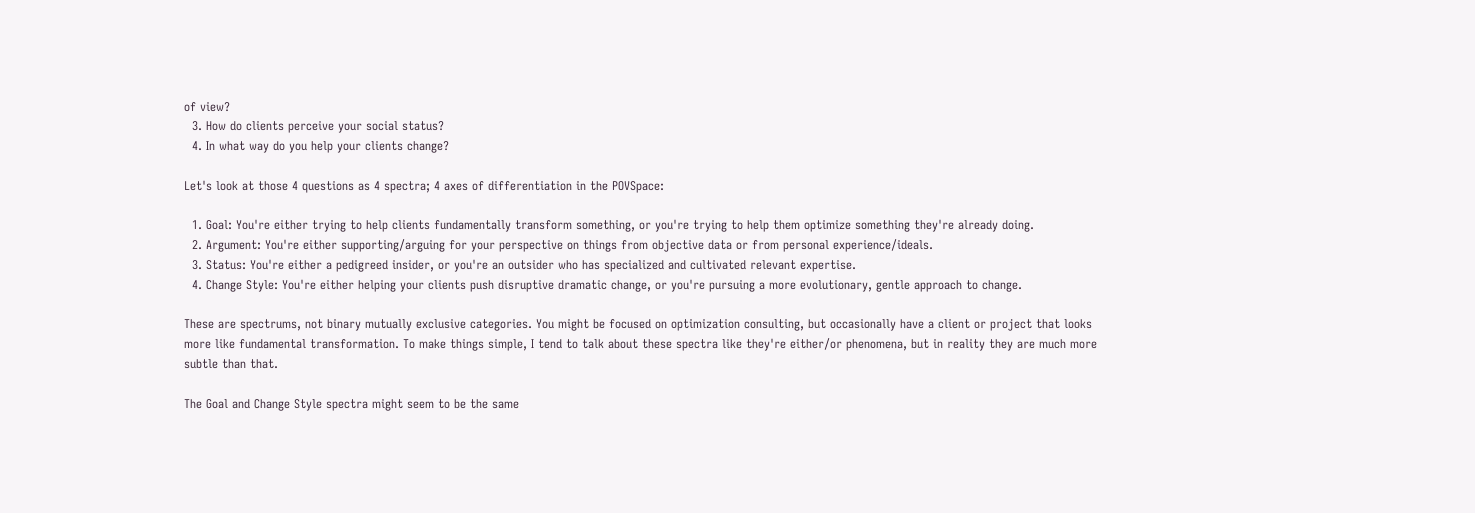of view?
  3. How do clients perceive your social status?
  4. In what way do you help your clients change?

Let's look at those 4 questions as 4 spectra; 4 axes of differentiation in the POVSpace:

  1. Goal: You're either trying to help clients fundamentally transform something, or you're trying to help them optimize something they're already doing.
  2. Argument: You're either supporting/arguing for your perspective on things from objective data or from personal experience/ideals.
  3. Status: You're either a pedigreed insider, or you're an outsider who has specialized and cultivated relevant expertise.
  4. Change Style: You're either helping your clients push disruptive dramatic change, or you're pursuing a more evolutionary, gentle approach to change.

These are spectrums, not binary mutually exclusive categories. You might be focused on optimization consulting, but occasionally have a client or project that looks more like fundamental transformation. To make things simple, I tend to talk about these spectra like they're either/or phenomena, but in reality they are much more subtle than that.

The Goal and Change Style spectra might seem to be the same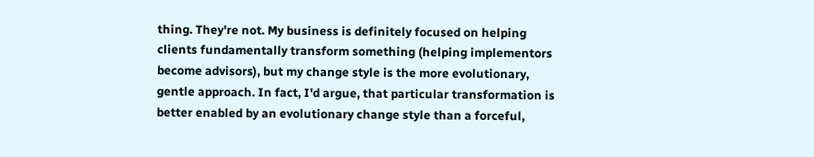thing. They're not. My business is definitely focused on helping clients fundamentally transform something (helping implementors become advisors), but my change style is the more evolutionary, gentle approach. In fact, I'd argue, that particular transformation is better enabled by an evolutionary change style than a forceful,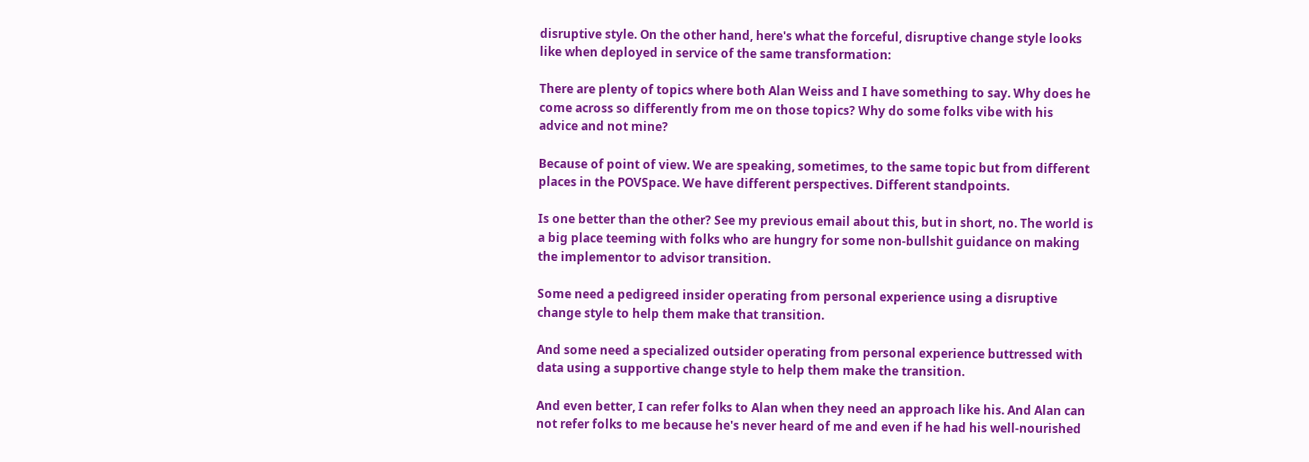disruptive style. On the other hand, here's what the forceful, disruptive change style looks like when deployed in service of the same transformation:

There are plenty of topics where both Alan Weiss and I have something to say. Why does he come across so differently from me on those topics? Why do some folks vibe with his advice and not mine?

Because of point of view. We are speaking, sometimes, to the same topic but from different places in the POVSpace. We have different perspectives. Different standpoints.

Is one better than the other? See my previous email about this, but in short, no. The world is a big place teeming with folks who are hungry for some non-bullshit guidance on making the implementor to advisor transition.

Some need a pedigreed insider operating from personal experience using a disruptive change style to help them make that transition.

And some need a specialized outsider operating from personal experience buttressed with data using a supportive change style to help them make the transition.

And even better, I can refer folks to Alan when they need an approach like his. And Alan can not refer folks to me because he's never heard of me and even if he had his well-nourished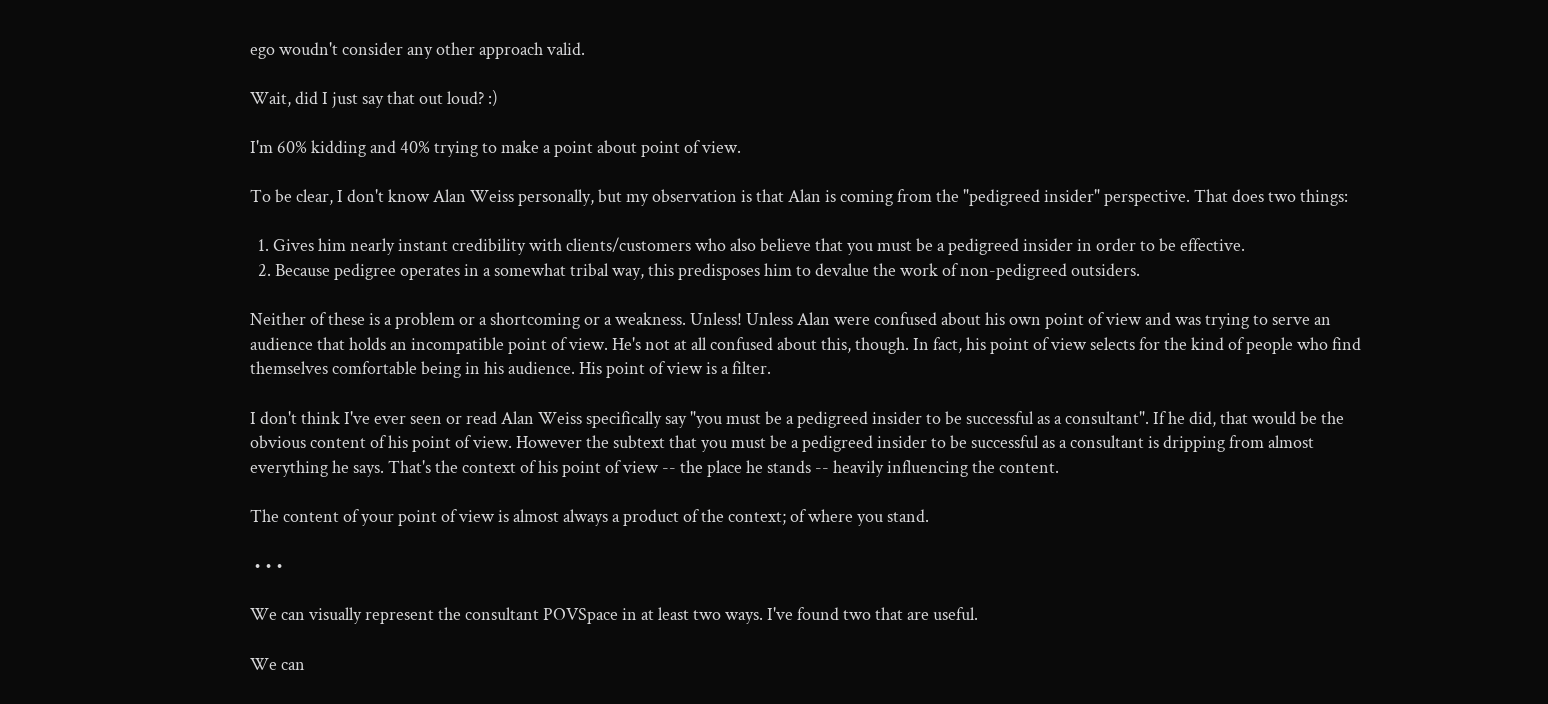ego woudn't consider any other approach valid.

Wait, did I just say that out loud? :)

I'm 60% kidding and 40% trying to make a point about point of view.

To be clear, I don't know Alan Weiss personally, but my observation is that Alan is coming from the "pedigreed insider" perspective. That does two things:

  1. Gives him nearly instant credibility with clients/customers who also believe that you must be a pedigreed insider in order to be effective.
  2. Because pedigree operates in a somewhat tribal way, this predisposes him to devalue the work of non-pedigreed outsiders.

Neither of these is a problem or a shortcoming or a weakness. Unless! Unless Alan were confused about his own point of view and was trying to serve an audience that holds an incompatible point of view. He's not at all confused about this, though. In fact, his point of view selects for the kind of people who find themselves comfortable being in his audience. His point of view is a filter.

I don't think I've ever seen or read Alan Weiss specifically say "you must be a pedigreed insider to be successful as a consultant". If he did, that would be the obvious content of his point of view. However the subtext that you must be a pedigreed insider to be successful as a consultant is dripping from almost everything he says. That's the context of his point of view -- the place he stands -- heavily influencing the content.

The content of your point of view is almost always a product of the context; of where you stand.

 • • •

We can visually represent the consultant POVSpace in at least two ways. I've found two that are useful.

We can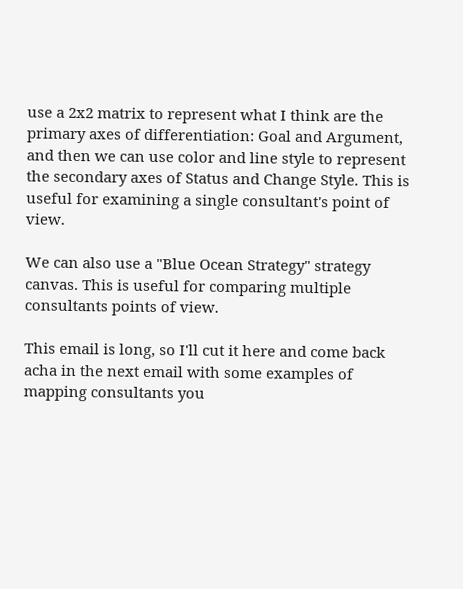use a 2x2 matrix to represent what I think are the primary axes of differentiation: Goal and Argument, and then we can use color and line style to represent the secondary axes of Status and Change Style. This is useful for examining a single consultant's point of view.

We can also use a "Blue Ocean Strategy" strategy canvas. This is useful for comparing multiple consultants points of view.

This email is long, so I'll cut it here and come back acha in the next email with some examples of mapping consultants you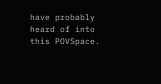have probably heard of into this POVSpace.